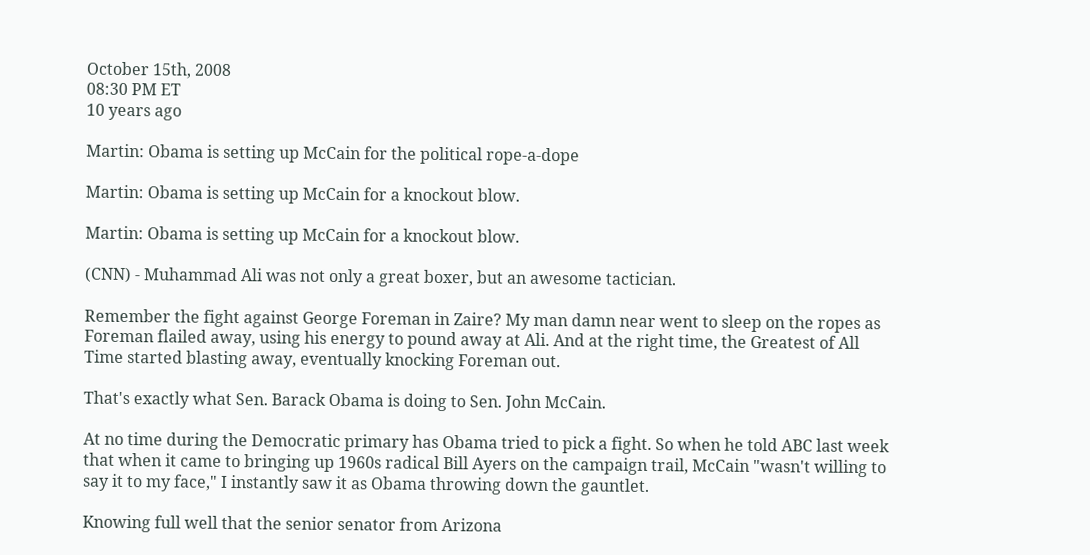October 15th, 2008
08:30 PM ET
10 years ago

Martin: Obama is setting up McCain for the political rope-a-dope

Martin: Obama is setting up McCain for a knockout blow.

Martin: Obama is setting up McCain for a knockout blow.

(CNN) - Muhammad Ali was not only a great boxer, but an awesome tactician.

Remember the fight against George Foreman in Zaire? My man damn near went to sleep on the ropes as Foreman flailed away, using his energy to pound away at Ali. And at the right time, the Greatest of All Time started blasting away, eventually knocking Foreman out.

That's exactly what Sen. Barack Obama is doing to Sen. John McCain.

At no time during the Democratic primary has Obama tried to pick a fight. So when he told ABC last week that when it came to bringing up 1960s radical Bill Ayers on the campaign trail, McCain "wasn't willing to say it to my face," I instantly saw it as Obama throwing down the gauntlet.

Knowing full well that the senior senator from Arizona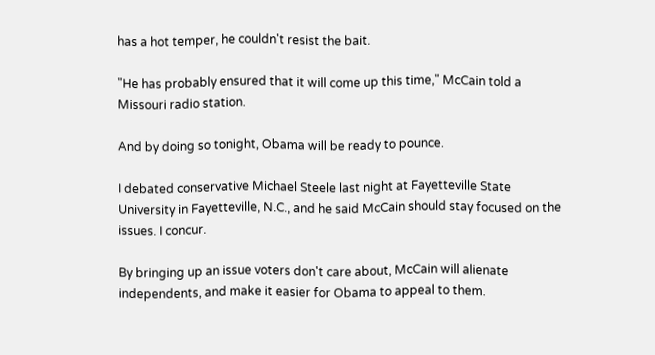has a hot temper, he couldn't resist the bait.

"He has probably ensured that it will come up this time," McCain told a Missouri radio station.

And by doing so tonight, Obama will be ready to pounce.

I debated conservative Michael Steele last night at Fayetteville State University in Fayetteville, N.C., and he said McCain should stay focused on the issues. I concur.

By bringing up an issue voters don't care about, McCain will alienate independents, and make it easier for Obama to appeal to them.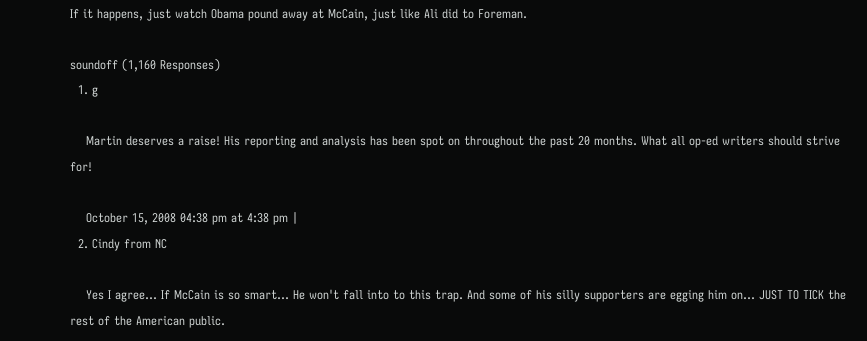If it happens, just watch Obama pound away at McCain, just like Ali did to Foreman.

soundoff (1,160 Responses)
  1. g

    Martin deserves a raise! His reporting and analysis has been spot on throughout the past 20 months. What all op-ed writers should strive for!

    October 15, 2008 04:38 pm at 4:38 pm |
  2. Cindy from NC

    Yes I agree... If McCain is so smart... He won't fall into to this trap. And some of his silly supporters are egging him on... JUST TO TICK the rest of the American public.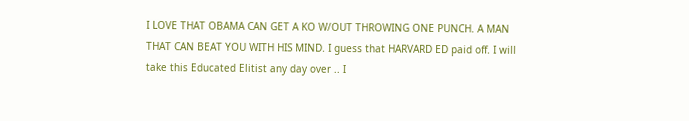I LOVE THAT OBAMA CAN GET A KO W/OUT THROWING ONE PUNCH. A MAN THAT CAN BEAT YOU WITH HIS MIND. I guess that HARVARD ED paid off. I will take this Educated Elitist any day over .. I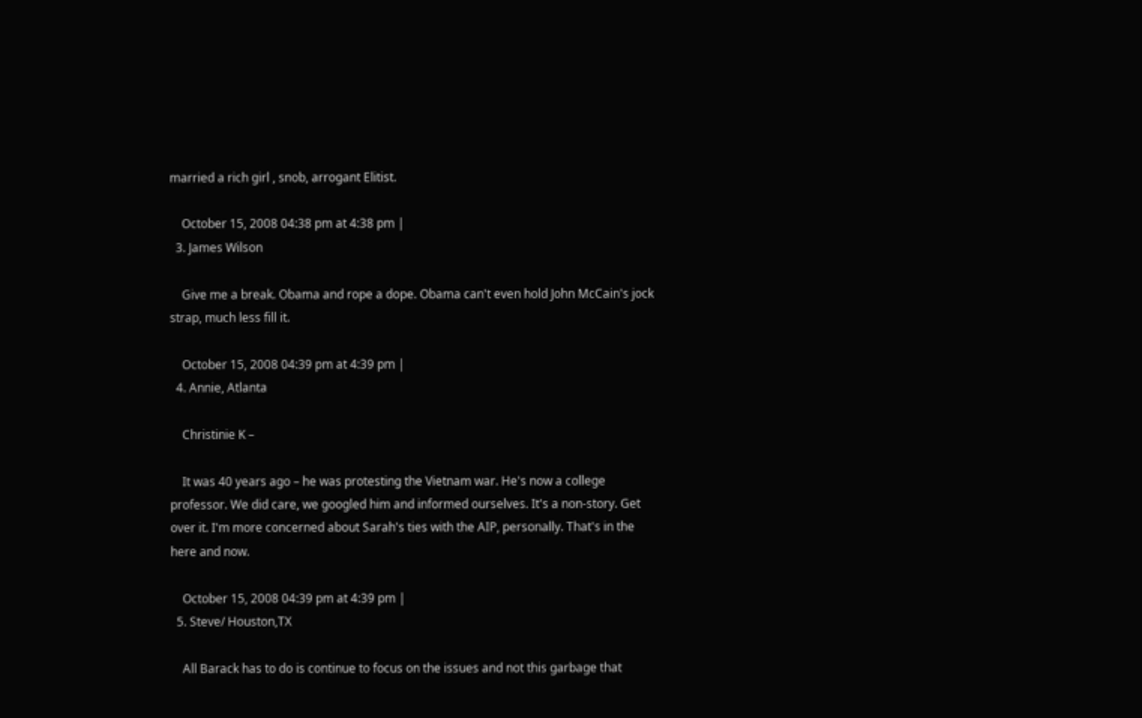married a rich girl , snob, arrogant Elitist.

    October 15, 2008 04:38 pm at 4:38 pm |
  3. James Wilson

    Give me a break. Obama and rope a dope. Obama can't even hold John McCain's jock strap, much less fill it.

    October 15, 2008 04:39 pm at 4:39 pm |
  4. Annie, Atlanta

    Christinie K –

    It was 40 years ago – he was protesting the Vietnam war. He's now a college professor. We did care, we googled him and informed ourselves. It's a non-story. Get over it. I'm more concerned about Sarah's ties with the AIP, personally. That's in the here and now.

    October 15, 2008 04:39 pm at 4:39 pm |
  5. Steve/ Houston,TX

    All Barack has to do is continue to focus on the issues and not this garbage that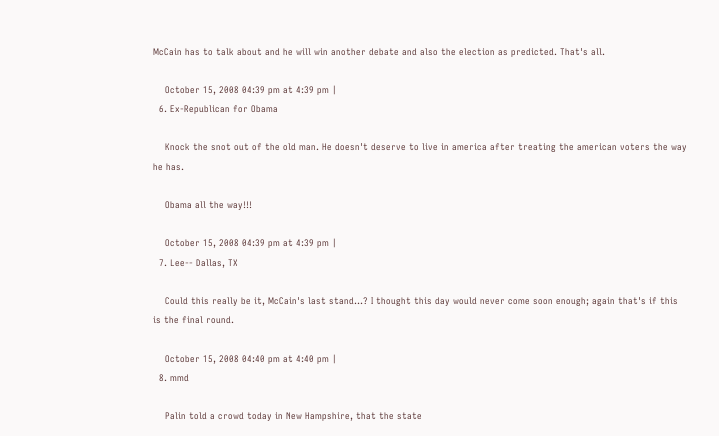McCain has to talk about and he will win another debate and also the election as predicted. That's all.

    October 15, 2008 04:39 pm at 4:39 pm |
  6. Ex-Republican for Obama

    Knock the snot out of the old man. He doesn't deserve to live in america after treating the american voters the way he has.

    Obama all the way!!!

    October 15, 2008 04:39 pm at 4:39 pm |
  7. Lee-- Dallas, TX

    Could this really be it, McCain's last stand...? I thought this day would never come soon enough; again that's if this is the final round.

    October 15, 2008 04:40 pm at 4:40 pm |
  8. mmd

    Palin told a crowd today in New Hampshire, that the state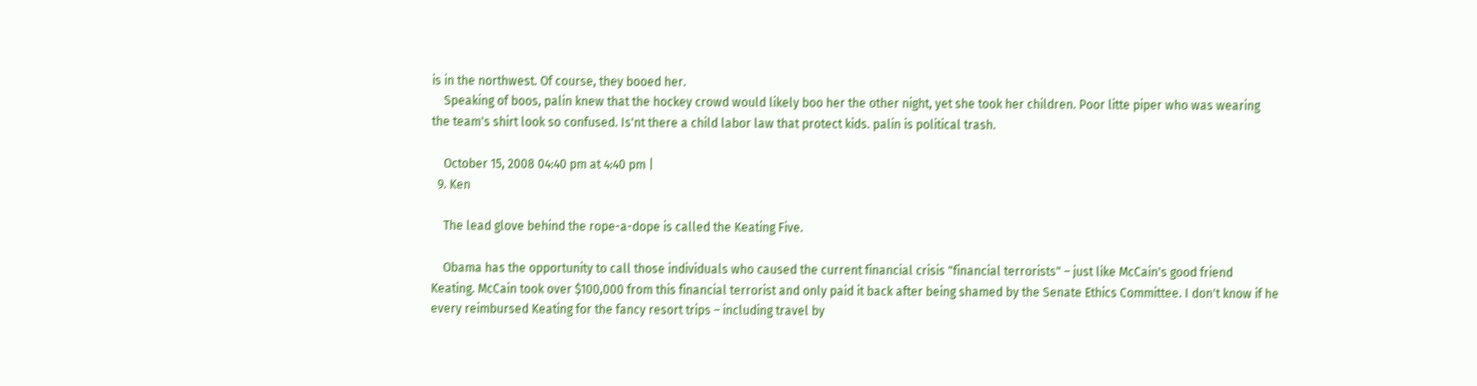is in the northwest. Of course, they booed her.
    Speaking of boos, palin knew that the hockey crowd would likely boo her the other night, yet she took her children. Poor litte piper who was wearing the team's shirt look so confused. Is'nt there a child labor law that protect kids. palin is political trash.

    October 15, 2008 04:40 pm at 4:40 pm |
  9. Ken

    The lead glove behind the rope-a-dope is called the Keating Five.

    Obama has the opportunity to call those individuals who caused the current financial crisis "financial terrorists" – just like McCain's good friend Keating. McCain took over $100,000 from this financial terrorist and only paid it back after being shamed by the Senate Ethics Committee. I don't know if he every reimbursed Keating for the fancy resort trips – including travel by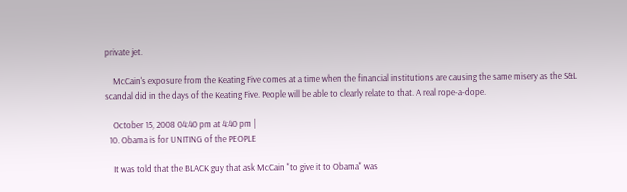private jet.

    McCain's exposure from the Keating Five comes at a time when the financial institutions are causing the same misery as the S&L scandal did in the days of the Keating Five. People will be able to clearly relate to that. A real rope-a-dope.

    October 15, 2008 04:40 pm at 4:40 pm |
  10. Obama is for UNITING of the PEOPLE

    It was told that the BLACK guy that ask McCain "to give it to Obama" was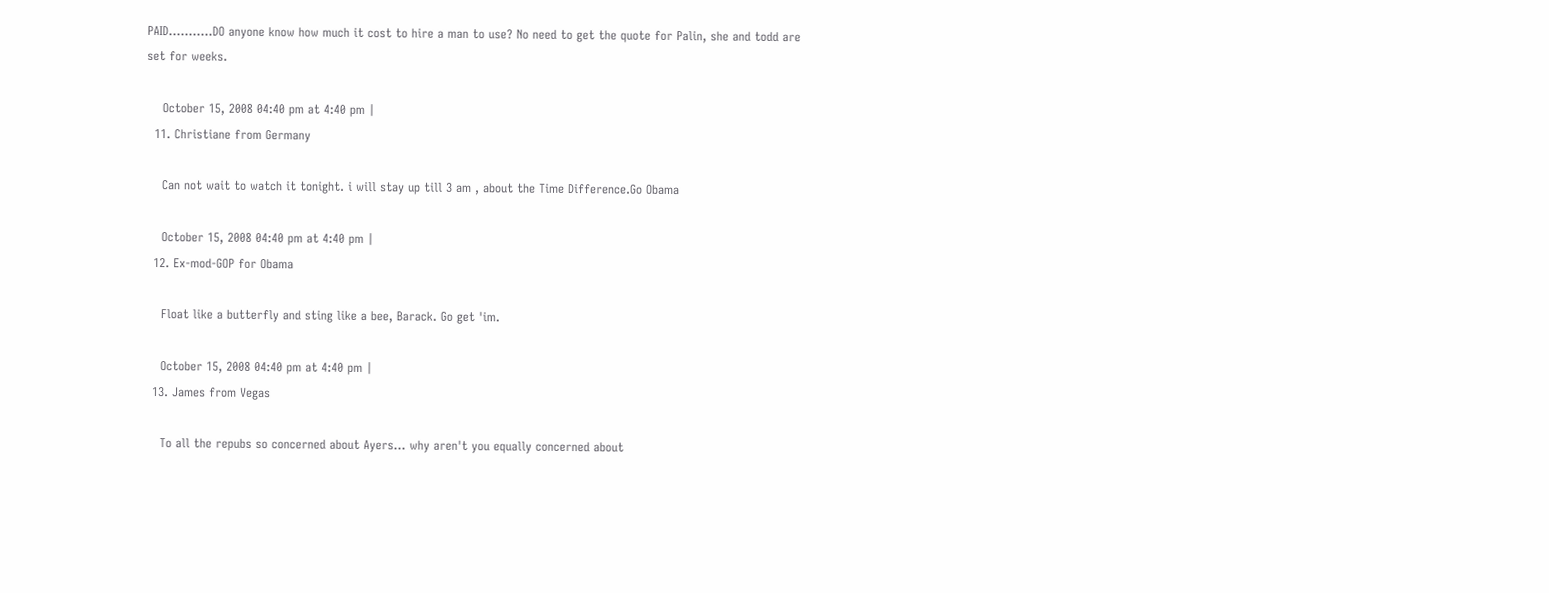PAID...........DO anyone know how much it cost to hire a man to use? No need to get the quote for Palin, she and todd are set for weeks.

    October 15, 2008 04:40 pm at 4:40 pm |
  11. Christiane from Germany

    Can not wait to watch it tonight. i will stay up till 3 am , about the Time Difference.Go Obama

    October 15, 2008 04:40 pm at 4:40 pm |
  12. Ex-mod-GOP for Obama

    Float like a butterfly and sting like a bee, Barack. Go get 'im.

    October 15, 2008 04:40 pm at 4:40 pm |
  13. James from Vegas

    To all the repubs so concerned about Ayers... why aren't you equally concerned about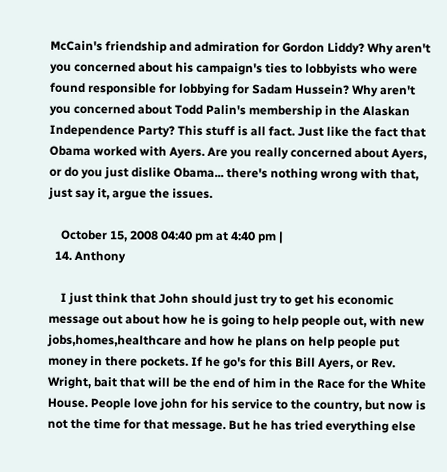McCain's friendship and admiration for Gordon Liddy? Why aren't you concerned about his campaign's ties to lobbyists who were found responsible for lobbying for Sadam Hussein? Why aren't you concerned about Todd Palin's membership in the Alaskan Independence Party? This stuff is all fact. Just like the fact that Obama worked with Ayers. Are you really concerned about Ayers, or do you just dislike Obama... there's nothing wrong with that, just say it, argue the issues.

    October 15, 2008 04:40 pm at 4:40 pm |
  14. Anthony

    I just think that John should just try to get his economic message out about how he is going to help people out, with new jobs,homes,healthcare and how he plans on help people put money in there pockets. If he go's for this Bill Ayers, or Rev. Wright, bait that will be the end of him in the Race for the White House. People love john for his service to the country, but now is not the time for that message. But he has tried everything else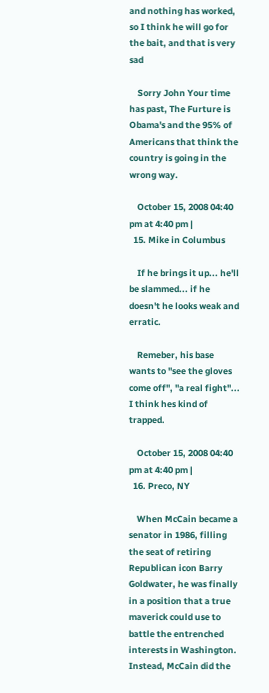and nothing has worked, so I think he will go for the bait, and that is very sad

    Sorry John Your time has past, The Furture is Obama's and the 95% of Americans that think the country is going in the wrong way.

    October 15, 2008 04:40 pm at 4:40 pm |
  15. Mike in Columbus

    If he brings it up... he'll be slammed... if he doesn't he looks weak and erratic.

    Remeber, his base wants to "see the gloves come off", "a real fight"... I think hes kind of trapped.

    October 15, 2008 04:40 pm at 4:40 pm |
  16. Preco, NY

    When McCain became a senator in 1986, filling the seat of retiring Republican icon Barry Goldwater, he was finally in a position that a true maverick could use to battle the entrenched interests in Washington. Instead, McCain did the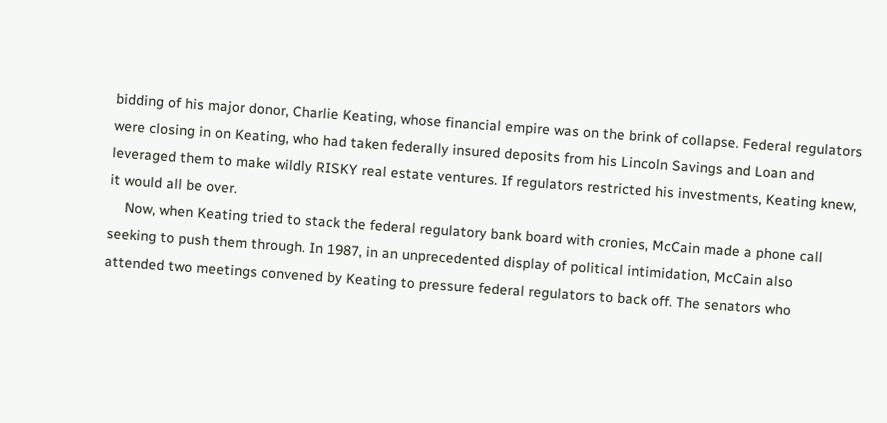bidding of his major donor, Charlie Keating, whose financial empire was on the brink of collapse. Federal regulators were closing in on Keating, who had taken federally insured deposits from his Lincoln Savings and Loan and leveraged them to make wildly RISKY real estate ventures. If regulators restricted his investments, Keating knew, it would all be over.
    Now, when Keating tried to stack the federal regulatory bank board with cronies, McCain made a phone call seeking to push them through. In 1987, in an unprecedented display of political intimidation, McCain also attended two meetings convened by Keating to pressure federal regulators to back off. The senators who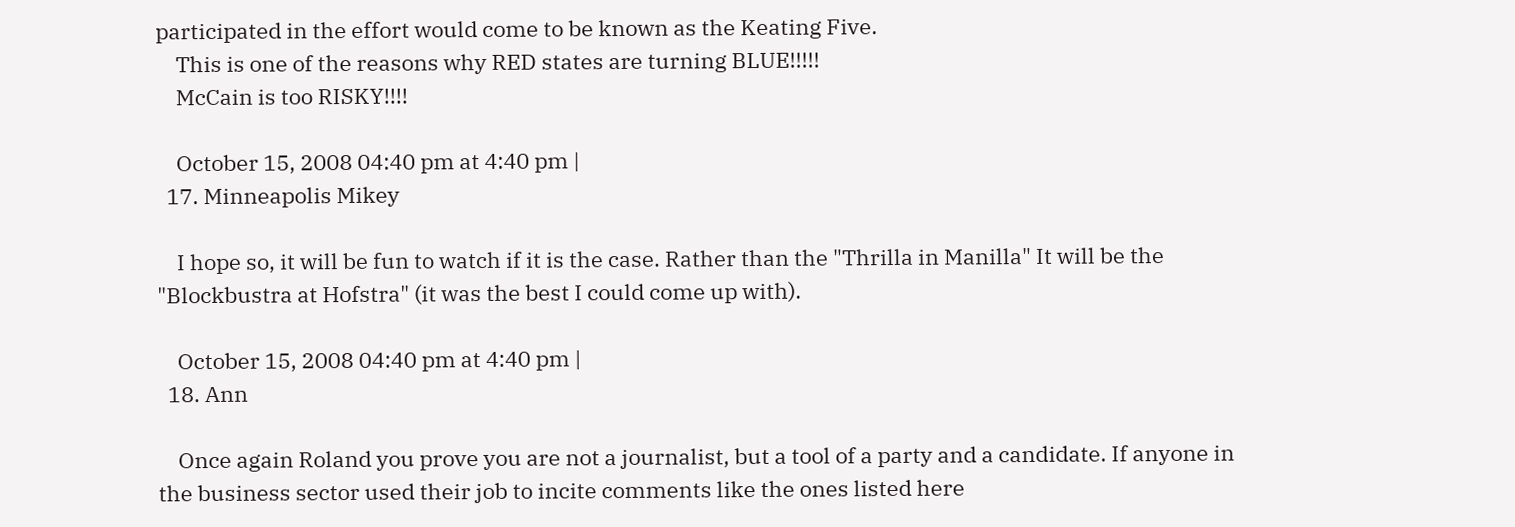participated in the effort would come to be known as the Keating Five.
    This is one of the reasons why RED states are turning BLUE!!!!!
    McCain is too RISKY!!!!

    October 15, 2008 04:40 pm at 4:40 pm |
  17. Minneapolis Mikey

    I hope so, it will be fun to watch if it is the case. Rather than the "Thrilla in Manilla" It will be the "Blockbustra at Hofstra" (it was the best I could come up with).

    October 15, 2008 04:40 pm at 4:40 pm |
  18. Ann

    Once again Roland you prove you are not a journalist, but a tool of a party and a candidate. If anyone in the business sector used their job to incite comments like the ones listed here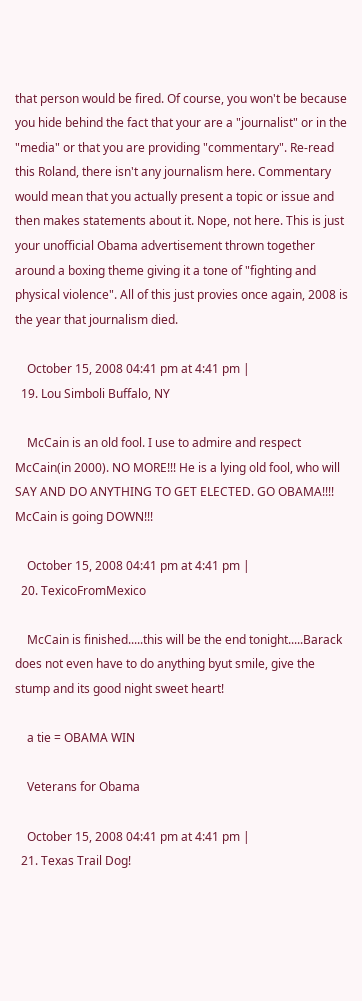that person would be fired. Of course, you won't be because you hide behind the fact that your are a "journalist" or in the "media" or that you are providing "commentary". Re-read this Roland, there isn't any journalism here. Commentary would mean that you actually present a topic or issue and then makes statements about it. Nope, not here. This is just your unofficial Obama advertisement thrown together around a boxing theme giving it a tone of "fighting and physical violence". All of this just provies once again, 2008 is the year that journalism died.

    October 15, 2008 04:41 pm at 4:41 pm |
  19. Lou Simboli Buffalo, NY

    McCain is an old fool. I use to admire and respect McCain(in 2000). NO MORE!!! He is a lying old fool, who will SAY AND DO ANYTHING TO GET ELECTED. GO OBAMA!!!! McCain is going DOWN!!!

    October 15, 2008 04:41 pm at 4:41 pm |
  20. TexicoFromMexico

    McCain is finished.....this will be the end tonight.....Barack does not even have to do anything byut smile, give the stump and its good night sweet heart!

    a tie = OBAMA WIN

    Veterans for Obama

    October 15, 2008 04:41 pm at 4:41 pm |
  21. Texas Trail Dog!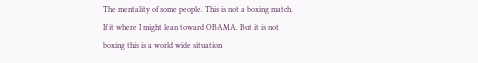The mentality of some people. This is not a boxing match. If it where I might lean toward OBAMA. But it is not boxing this is a world wide situation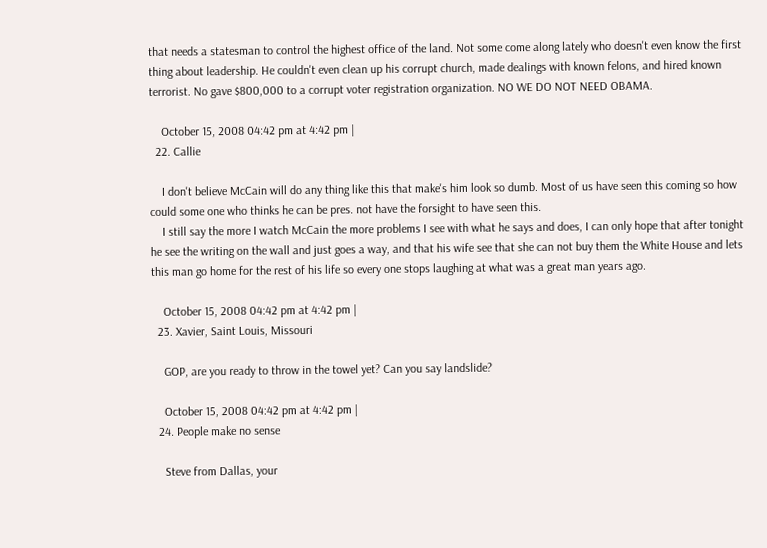that needs a statesman to control the highest office of the land. Not some come along lately who doesn't even know the first thing about leadership. He couldn't even clean up his corrupt church, made dealings with known felons, and hired known terrorist. No gave $800,000 to a corrupt voter registration organization. NO WE DO NOT NEED OBAMA.

    October 15, 2008 04:42 pm at 4:42 pm |
  22. Callie

    I don't believe McCain will do any thing like this that make's him look so dumb. Most of us have seen this coming so how could some one who thinks he can be pres. not have the forsight to have seen this.
    I still say the more I watch McCain the more problems I see with what he says and does, I can only hope that after tonight he see the writing on the wall and just goes a way, and that his wife see that she can not buy them the White House and lets this man go home for the rest of his life so every one stops laughing at what was a great man years ago.

    October 15, 2008 04:42 pm at 4:42 pm |
  23. Xavier, Saint Louis, Missouri

    GOP, are you ready to throw in the towel yet? Can you say landslide?

    October 15, 2008 04:42 pm at 4:42 pm |
  24. People make no sense

    Steve from Dallas, your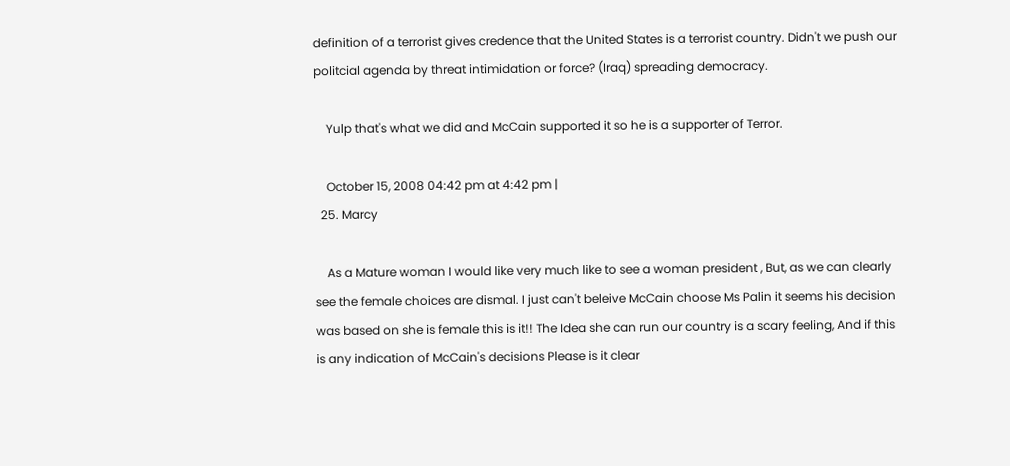definition of a terrorist gives credence that the United States is a terrorist country. Didn't we push our politcial agenda by threat intimidation or force? (Iraq) spreading democracy.

    Yulp that's what we did and McCain supported it so he is a supporter of Terror.

    October 15, 2008 04:42 pm at 4:42 pm |
  25. Marcy

    As a Mature woman I would like very much like to see a woman president , But, as we can clearly see the female choices are dismal. I just can't beleive McCain choose Ms Palin it seems his decision was based on she is female this is it!! The Idea she can run our country is a scary feeling, And if this is any indication of McCain's decisions Please is it clear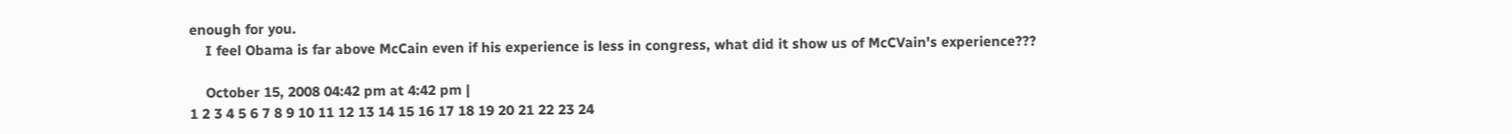enough for you.
    I feel Obama is far above McCain even if his experience is less in congress, what did it show us of McCVain's experience???

    October 15, 2008 04:42 pm at 4:42 pm |
1 2 3 4 5 6 7 8 9 10 11 12 13 14 15 16 17 18 19 20 21 22 23 24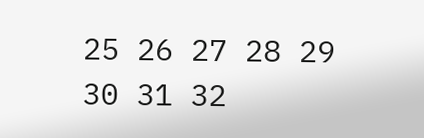25 26 27 28 29 30 31 32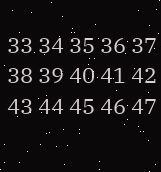33 34 35 36 37 38 39 40 41 42 43 44 45 46 47